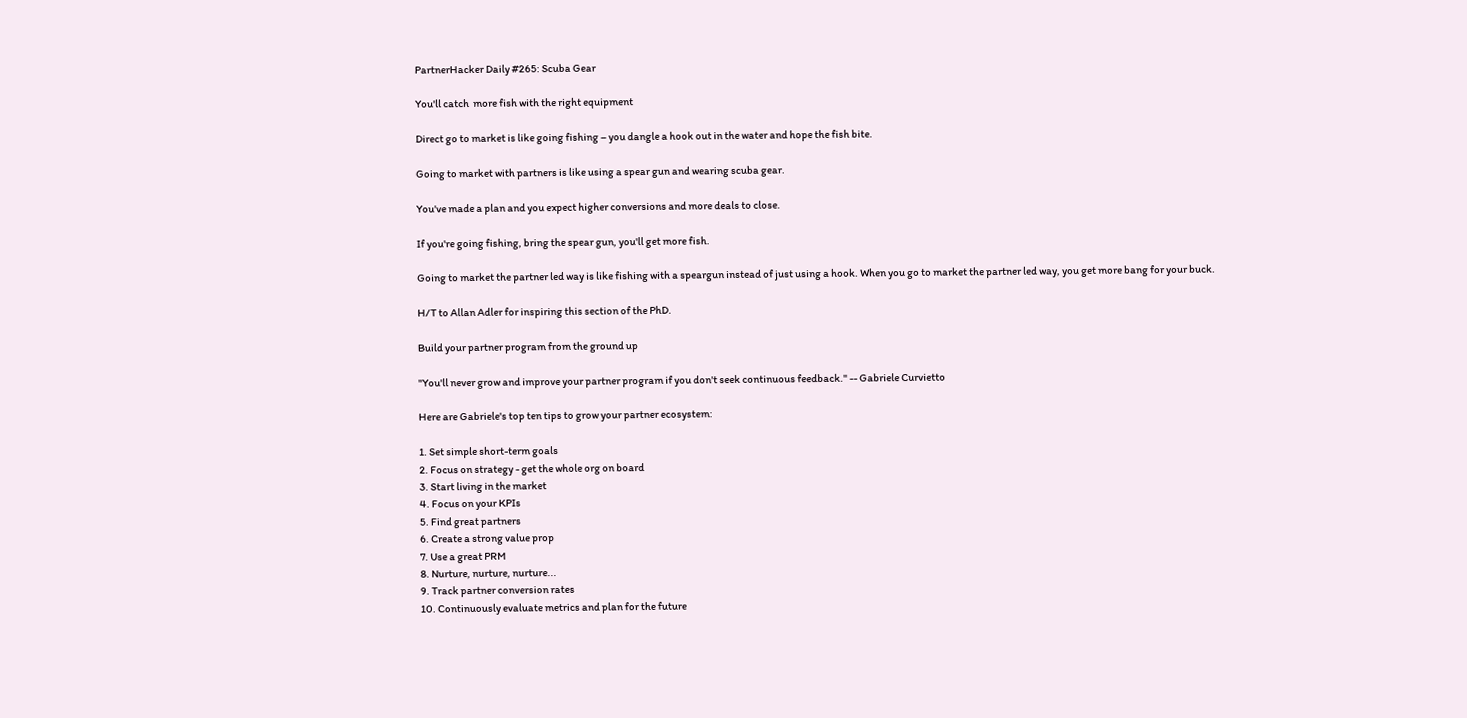PartnerHacker Daily #265: Scuba Gear

You'll catch  more fish with the right equipment

Direct go to market is like going fishing – you dangle a hook out in the water and hope the fish bite.

Going to market with partners is like using a spear gun and wearing scuba gear.

You've made a plan and you expect higher conversions and more deals to close.

If you're going fishing, bring the spear gun, you'll get more fish.

Going to market the partner led way is like fishing with a speargun instead of just using a hook. When you go to market the partner led way, you get more bang for your buck.

H/T to Allan Adler for inspiring this section of the PhD.

Build your partner program from the ground up

"You'll never grow and improve your partner program if you don't seek continuous feedback." -- Gabriele Curvietto

Here are Gabriele's top ten tips to grow your partner ecosystem:

1. Set simple short-term goals
2. Focus on strategy - get the whole org on board
3. Start living in the market
4. Focus on your KPIs
5. Find great partners
6. Create a strong value prop
7. Use a great PRM
8. Nurture, nurture, nurture...
9. Track partner conversion rates
10. Continuously evaluate metrics and plan for the future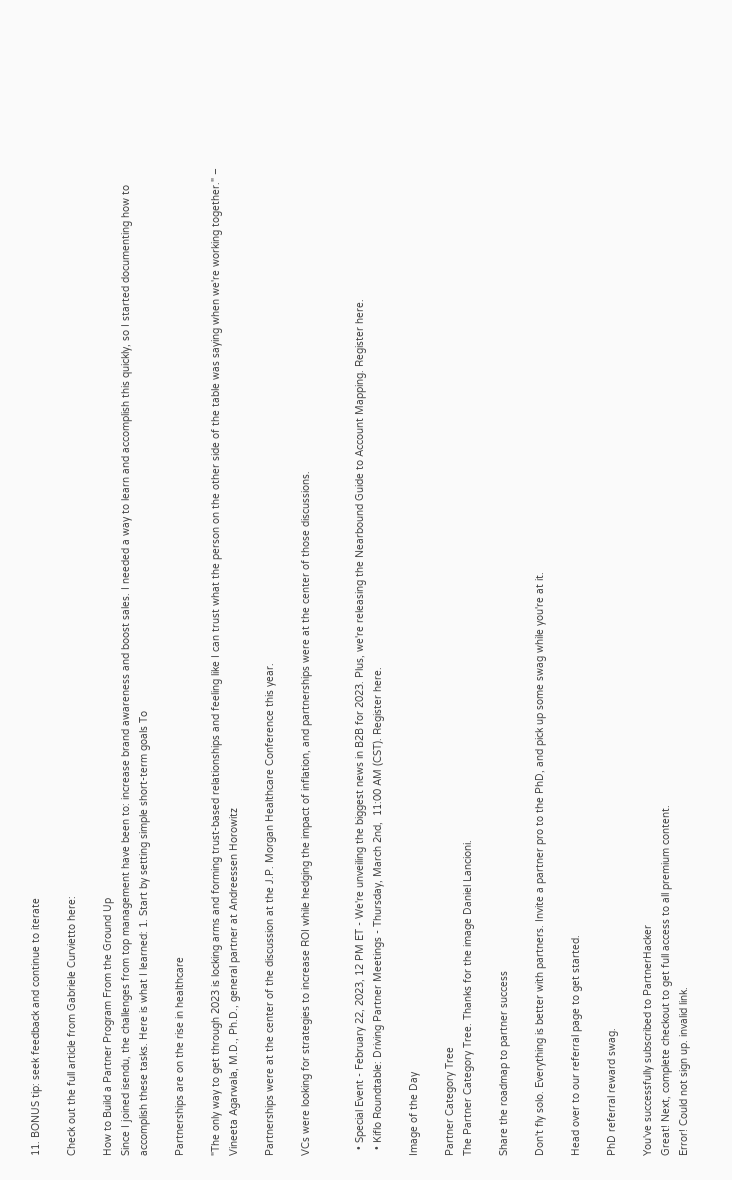11. BONUS tip: seek feedback and continue to iterate

Check out the full article from Gabriele Curvietto here:

How to Build a Partner Program From the Ground Up
Since I joined isendu, the challenges from top management have been to: increase brand awareness and boost sales. I needed a way to learn and accomplish this quickly, so I started documenting how to accomplish these tasks. Here is what I learned: 1. Start by setting simple short-term goals To

Partnerships are on the rise in healthcare

"The only way to get through 2023 is locking arms and forming trust-based relationships and feeling like I can trust what the person on the other side of the table was saying when we're working together." – Vineeta Agarwala, M.D., Ph.D., general partner at Andreessen Horowitz

Partnerships were at the center of the discussion at the J.P. Morgan Healthcare Conference this year.

VCs were looking for strategies to increase ROI while hedging the impact of inflation, and partnerships were at the center of those discussions.


  • Special Event - February 22, 2023, 12 PM ET - We're unveiling the biggest news in B2B for 2023. Plus, we're releasing the Nearbound Guide to Account Mapping. Register here.
  • Kiflo Roundtable: Driving Partner Meetings - Thursday, March 2nd,  11:00 AM (CST). Register here.

Image of the Day

Partner Category Tree
The Partner Category Tree. Thanks for the image Daniel Lancioni.

Share the roadmap to partner success

Don't fly solo. Everything is better with partners. Invite a partner pro to the PhD, and pick up some swag while you're at it.

Head over to our referral page to get started.

PhD referral reward swag.

You've successfully subscribed to PartnerHacker
Great! Next, complete checkout to get full access to all premium content.
Error! Could not sign up. invalid link.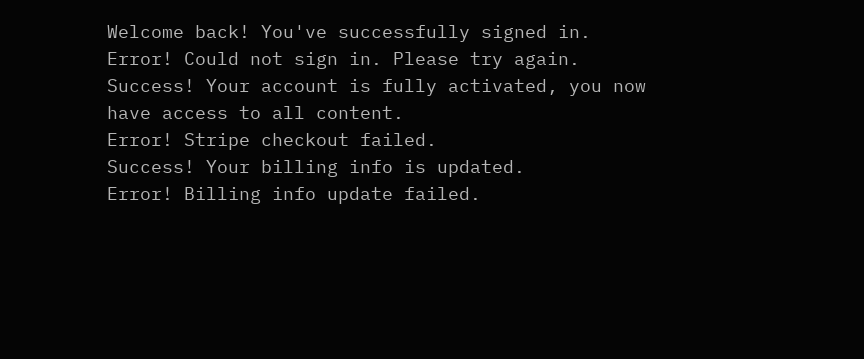Welcome back! You've successfully signed in.
Error! Could not sign in. Please try again.
Success! Your account is fully activated, you now have access to all content.
Error! Stripe checkout failed.
Success! Your billing info is updated.
Error! Billing info update failed.